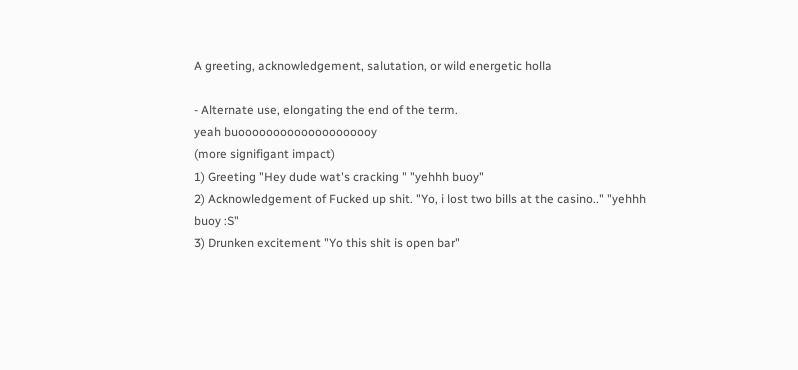A greeting, acknowledgement, salutation, or wild energetic holla

- Alternate use, elongating the end of the term.
yeah buoooooooooooooooooooy
(more signifigant impact)
1) Greeting "Hey dude wat's cracking " "yehhh buoy"
2) Acknowledgement of Fucked up shit. "Yo, i lost two bills at the casino.." "yehhh buoy :S"
3) Drunken excitement "Yo this shit is open bar"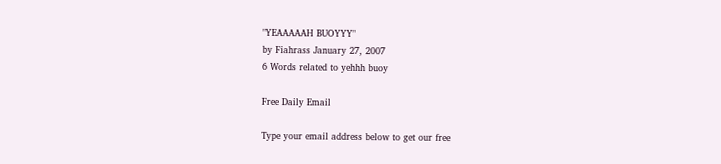"YEAAAAAH BUOYYY"
by Fiahrass January 27, 2007
6 Words related to yehhh buoy

Free Daily Email

Type your email address below to get our free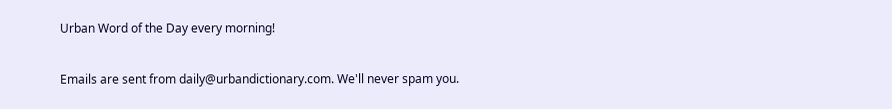Urban Word of the Day every morning!

Emails are sent from daily@urbandictionary.com. We'll never spam you.